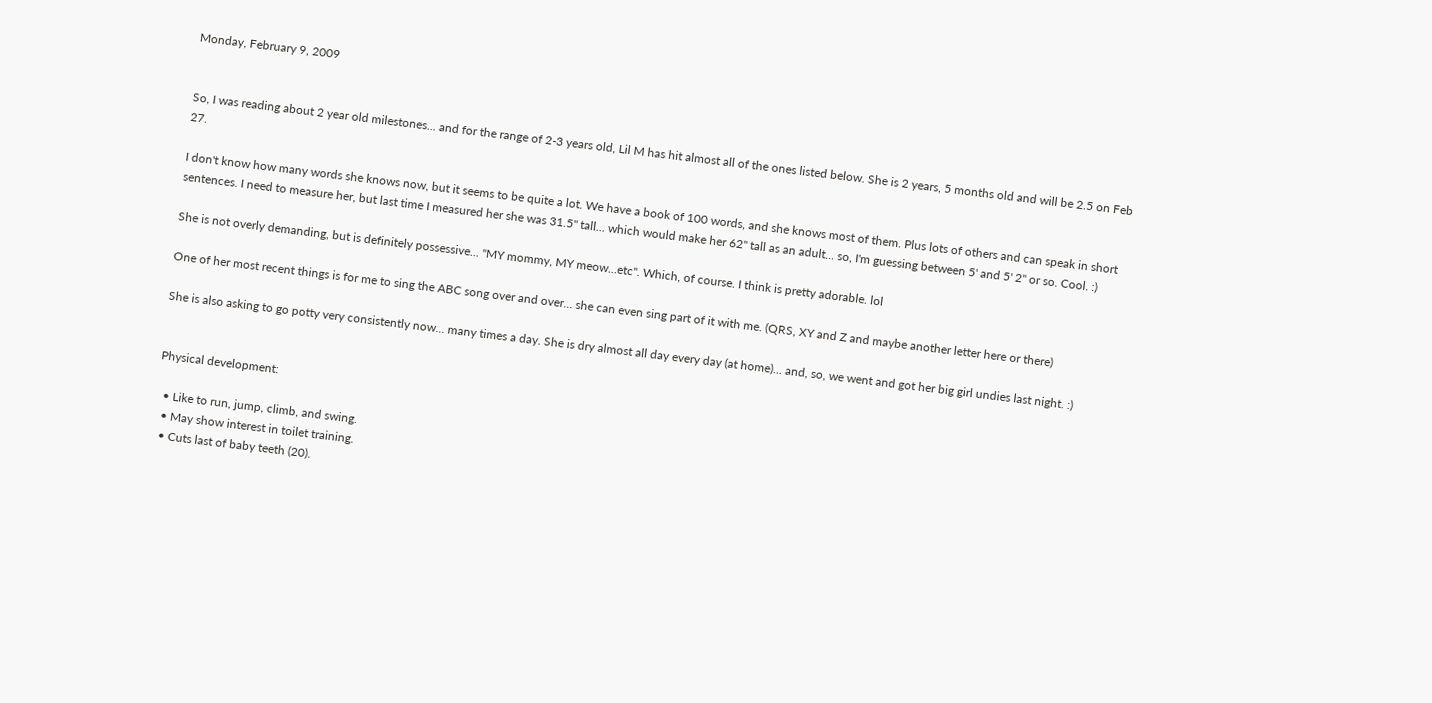Monday, February 9, 2009


So, I was reading about 2 year old milestones... and for the range of 2-3 years old, Lil M has hit almost all of the ones listed below. She is 2 years, 5 months old and will be 2.5 on Feb 27.

I don't know how many words she knows now, but it seems to be quite a lot. We have a book of 100 words, and she knows most of them. Plus lots of others and can speak in short sentences. I need to measure her, but last time I measured her she was 31.5" tall... which would make her 62" tall as an adult... so, I'm guessing between 5' and 5' 2" or so. Cool. :)

She is not overly demanding, but is definitely possessive... "MY mommy, MY meow...etc". Which, of course. I think is pretty adorable. lol

One of her most recent things is for me to sing the ABC song over and over... she can even sing part of it with me. (QRS, XY and Z and maybe another letter here or there)

She is also asking to go potty very consistently now... many times a day. She is dry almost all day every day (at home)... and, so, we went and got her big girl undies last night. :)


Physical development:

  • Like to run, jump, climb, and swing.
  • May show interest in toilet training.
  • Cuts last of baby teeth (20).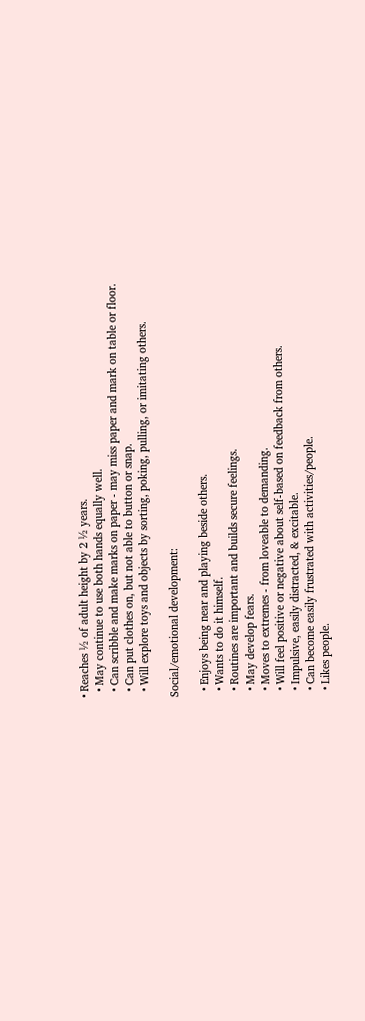• Reaches ½ of adult height by 2 ½ years.
  • May continue to use both hands equally well.
  • Can scribble and make marks on paper - may miss paper and mark on table or floor.
  • Can put clothes on, but not able to button or snap.
  • Will explore toys and objects by sorting, poking, pulling, or imitating others.

Social/emotional development:

  • Enjoys being near and playing beside others.
  • Wants to do it himself.
  • Routines are important and builds secure feelings.
  • May develop fears.
  • Moves to extremes - from loveable to demanding.
  • Will feel positive or negative about self-based on feedback from others.
  • Impulsive, easily distracted, & excitable.
  • Can become easily frustrated with activities/people.
  • Likes people.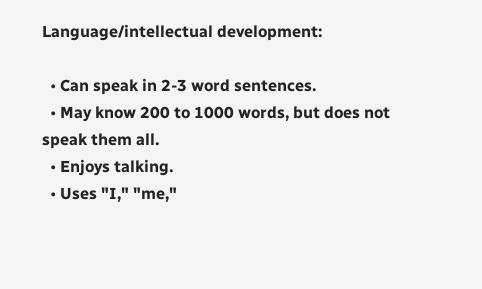Language/intellectual development:

  • Can speak in 2-3 word sentences.
  • May know 200 to 1000 words, but does not speak them all.
  • Enjoys talking.
  • Uses "I," "me,"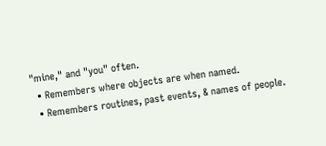"mine," and "you" often.
  • Remembers where objects are when named.
  • Remembers routines, past events, & names of people.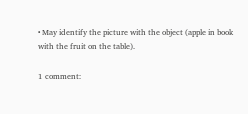• May identify the picture with the object (apple in book with the fruit on the table).

1 comment: